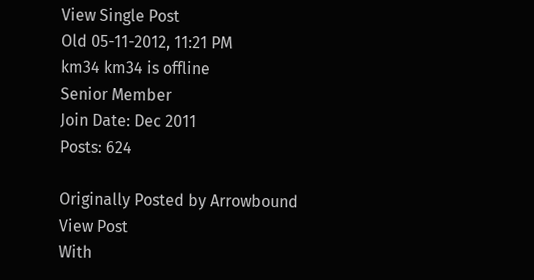View Single Post
Old 05-11-2012, 11:21 PM
km34 km34 is offline
Senior Member
Join Date: Dec 2011
Posts: 624

Originally Posted by Arrowbound View Post
With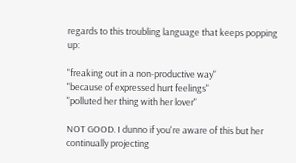regards to this troubling language that keeps popping up:

"freaking out in a non-productive way"
"because of expressed hurt feelings"
"polluted her thing with her lover"

NOT GOOD. I dunno if you're aware of this but her continually projecting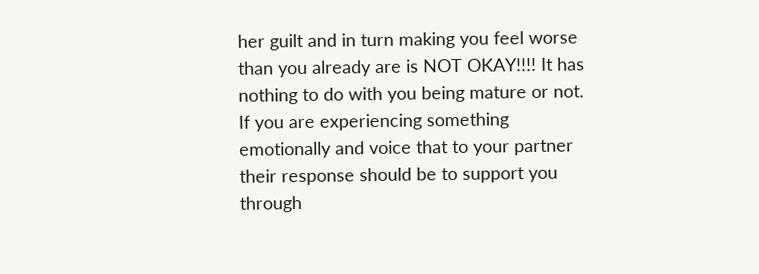her guilt and in turn making you feel worse than you already are is NOT OKAY!!!! It has nothing to do with you being mature or not. If you are experiencing something emotionally and voice that to your partner their response should be to support you through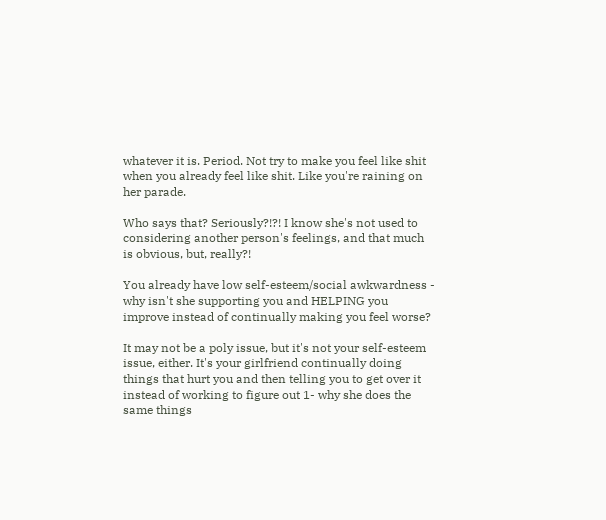whatever it is. Period. Not try to make you feel like shit when you already feel like shit. Like you're raining on her parade.

Who says that? Seriously?!?! I know she's not used to considering another person's feelings, and that much is obvious, but, really?!

You already have low self-esteem/social awkwardness - why isn't she supporting you and HELPING you improve instead of continually making you feel worse?

It may not be a poly issue, but it's not your self-esteem issue, either. It's your girlfriend continually doing things that hurt you and then telling you to get over it instead of working to figure out 1- why she does the same things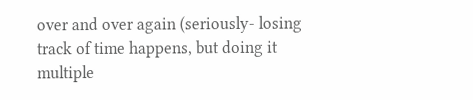over and over again (seriously- losing track of time happens, but doing it multiple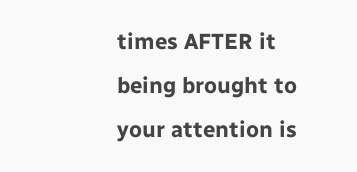times AFTER it being brought to your attention is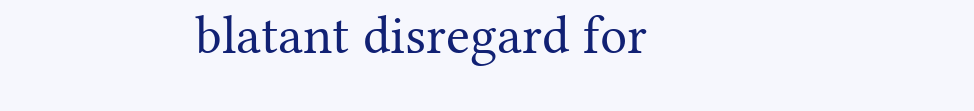blatant disregard for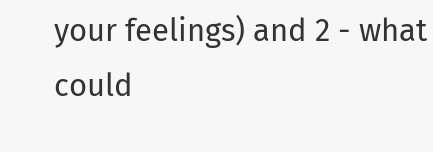your feelings) and 2 - what could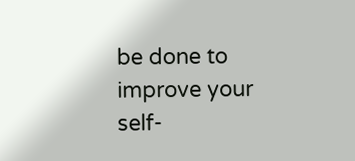be done to improve your self-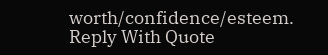worth/confidence/esteem.
Reply With Quote